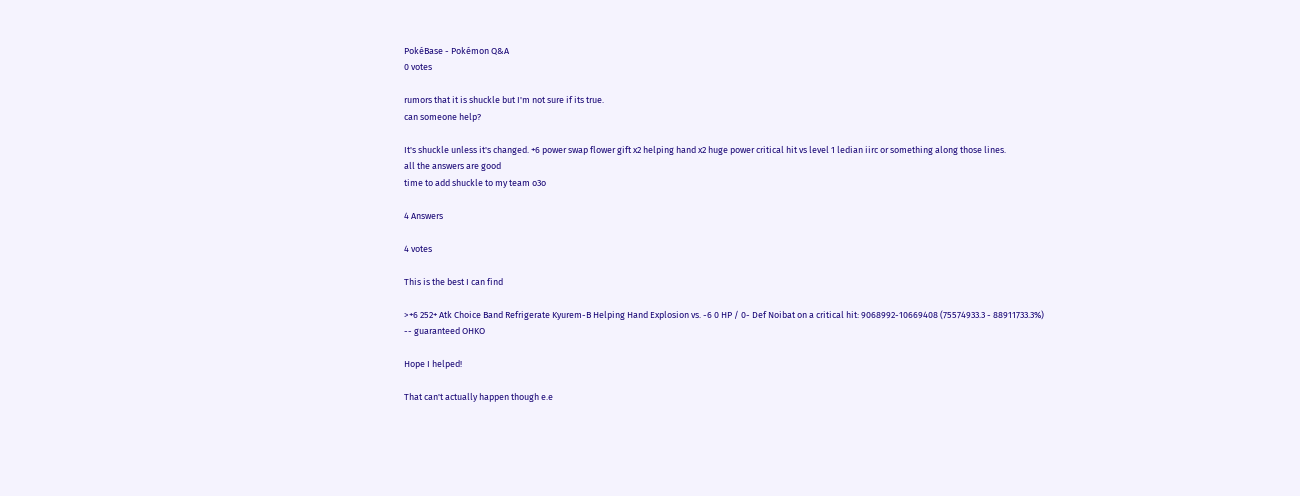PokéBase - Pokémon Q&A
0 votes

rumors that it is shuckle but I'm not sure if its true.
can someone help?

It's shuckle unless it's changed. +6 power swap flower gift x2 helping hand x2 huge power critical hit vs level 1 ledian iirc or something along those lines.
all the answers are good
time to add shuckle to my team o3o

4 Answers

4 votes

This is the best I can find

>+6 252+ Atk Choice Band Refrigerate Kyurem-B Helping Hand Explosion vs. -6 0 HP / 0- Def Noibat on a critical hit: 9068992-10669408 (75574933.3 - 88911733.3%) -- guaranteed OHKO

Hope I helped!

That can't actually happen though e.e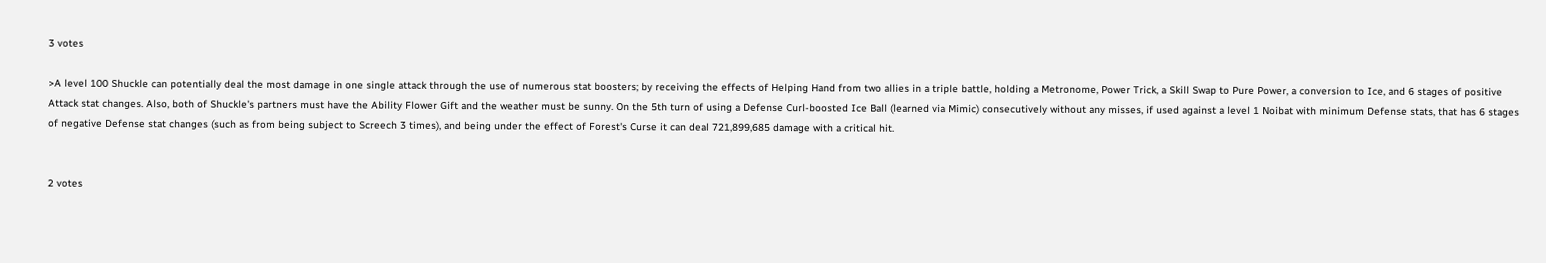3 votes

>A level 100 Shuckle can potentially deal the most damage in one single attack through the use of numerous stat boosters; by receiving the effects of Helping Hand from two allies in a triple battle, holding a Metronome, Power Trick, a Skill Swap to Pure Power, a conversion to Ice, and 6 stages of positive Attack stat changes. Also, both of Shuckle's partners must have the Ability Flower Gift and the weather must be sunny. On the 5th turn of using a Defense Curl-boosted Ice Ball (learned via Mimic) consecutively without any misses, if used against a level 1 Noibat with minimum Defense stats, that has 6 stages of negative Defense stat changes (such as from being subject to Screech 3 times), and being under the effect of Forest's Curse it can deal 721,899,685 damage with a critical hit.


2 votes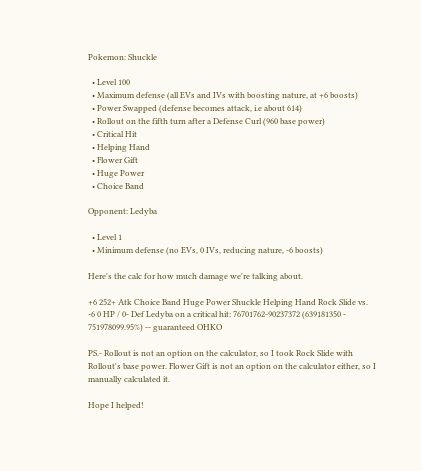Pokemon: Shuckle

  • Level 100
  • Maximum defense (all EVs and IVs with boosting nature, at +6 boosts)
  • Power Swapped (defense becomes attack, i.e about 614)
  • Rollout on the fifth turn after a Defense Curl (960 base power)
  • Critical Hit
  • Helping Hand
  • Flower Gift
  • Huge Power
  • Choice Band

Opponent: Ledyba

  • Level 1
  • Minimum defense (no EVs, 0 IVs, reducing nature, -6 boosts)

Here's the calc for how much damage we're talking about.

+6 252+ Atk Choice Band Huge Power Shuckle Helping Hand Rock Slide vs. -6 0 HP / 0- Def Ledyba on a critical hit: 76701762-90237372 (639181350 - 751978099.95%) -- guaranteed OHKO

PS.- Rollout is not an option on the calculator, so I took Rock Slide with Rollout's base power. Flower Gift is not an option on the calculator either, so I manually calculated it.

Hope I helped!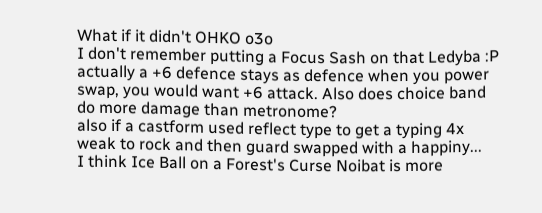What if it didn't OHKO o3o
I don't remember putting a Focus Sash on that Ledyba :P
actually a +6 defence stays as defence when you power swap, you would want +6 attack. Also does choice band do more damage than metronome?
also if a castform used reflect type to get a typing 4x weak to rock and then guard swapped with a happiny...
I think Ice Ball on a Forest's Curse Noibat is more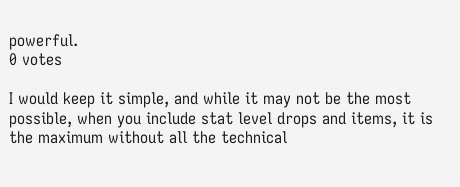powerful.
0 votes

I would keep it simple, and while it may not be the most possible, when you include stat level drops and items, it is the maximum without all the technical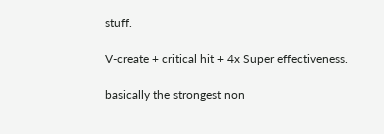stuff.

V-create + critical hit + 4x Super effectiveness.

basically the strongest non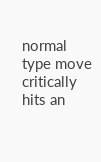normal type move critically hits an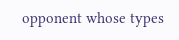opponent whose types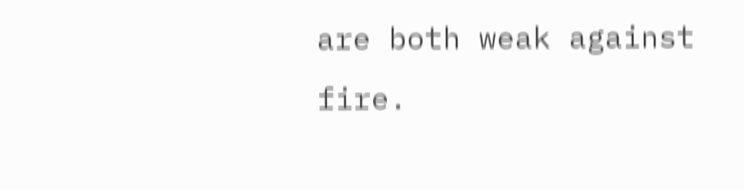are both weak against fire.